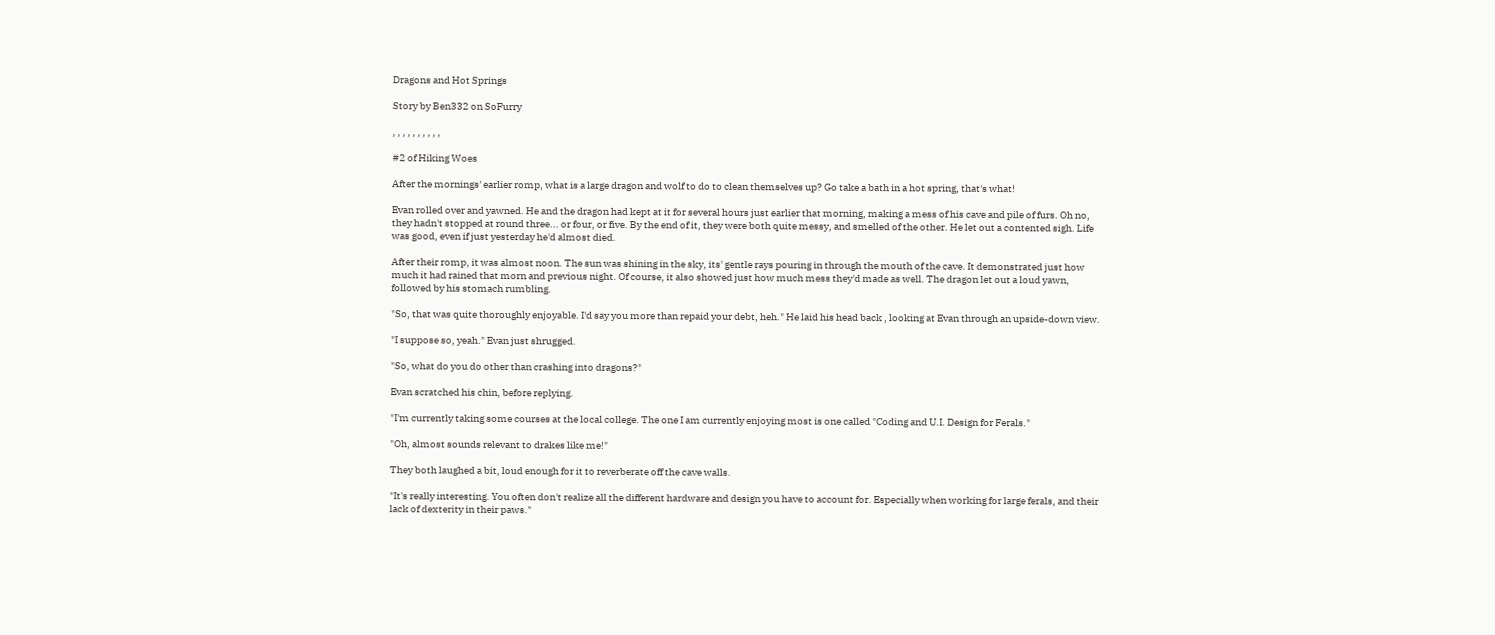Dragons and Hot Springs

Story by Ben332 on SoFurry

, , , , , , , , , ,

#2 of Hiking Woes

After the mornings' earlier romp, what is a large dragon and wolf to do to clean themselves up? Go take a bath in a hot spring, that's what!

Evan rolled over and yawned. He and the dragon had kept at it for several hours just earlier that morning, making a mess of his cave and pile of furs. Oh no, they hadn't stopped at round three... or four, or five. By the end of it, they were both quite messy, and smelled of the other. He let out a contented sigh. Life was good, even if just yesterday he'd almost died.

After their romp, it was almost noon. The sun was shining in the sky, its' gentle rays pouring in through the mouth of the cave. It demonstrated just how much it had rained that morn and previous night. Of course, it also showed just how much mess they'd made as well. The dragon let out a loud yawn, followed by his stomach rumbling.

"So, that was quite thoroughly enjoyable. I'd say you more than repaid your debt, heh." He laid his head back , looking at Evan through an upside-down view.

"I suppose so, yeah." Evan just shrugged.

"So, what do you do other than crashing into dragons?"

Evan scratched his chin, before replying.

"I'm currently taking some courses at the local college. The one I am currently enjoying most is one called "Coding and U.I. Design for Ferals."

"Oh, almost sounds relevant to drakes like me!"

They both laughed a bit, loud enough for it to reverberate off the cave walls.

"It's really interesting. You often don't realize all the different hardware and design you have to account for. Especially when working for large ferals, and their lack of dexterity in their paws."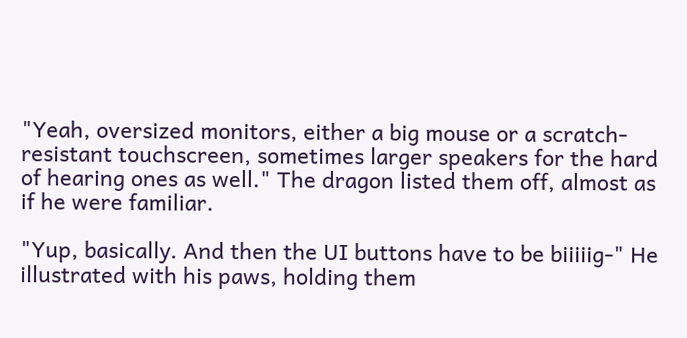"Yeah, oversized monitors, either a big mouse or a scratch-resistant touchscreen, sometimes larger speakers for the hard of hearing ones as well." The dragon listed them off, almost as if he were familiar.

"Yup, basically. And then the UI buttons have to be biiiiig-" He illustrated with his paws, holding them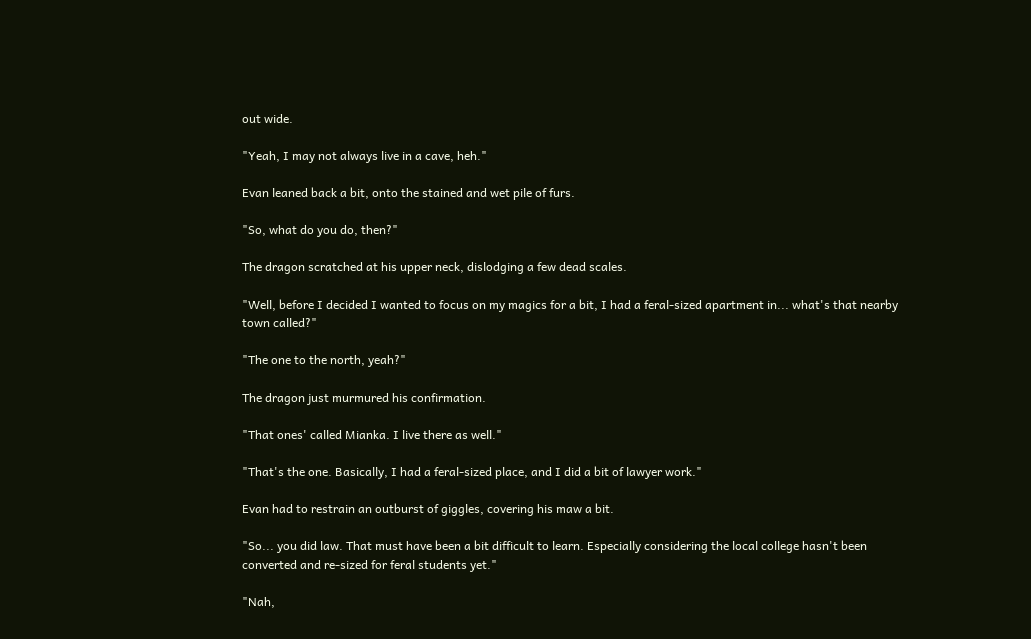out wide.

"Yeah, I may not always live in a cave, heh."

Evan leaned back a bit, onto the stained and wet pile of furs.

"So, what do you do, then?"

The dragon scratched at his upper neck, dislodging a few dead scales.

"Well, before I decided I wanted to focus on my magics for a bit, I had a feral-sized apartment in... what's that nearby town called?"

"The one to the north, yeah?"

The dragon just murmured his confirmation.

"That ones' called Mianka. I live there as well."

"That's the one. Basically, I had a feral-sized place, and I did a bit of lawyer work."

Evan had to restrain an outburst of giggles, covering his maw a bit.

"So... you did law. That must have been a bit difficult to learn. Especially considering the local college hasn't been converted and re-sized for feral students yet."

"Nah,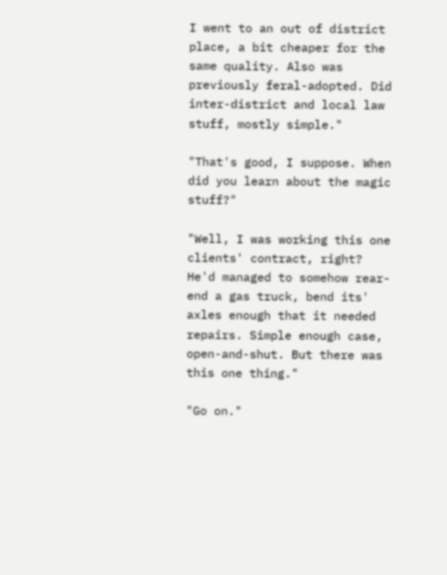I went to an out of district place, a bit cheaper for the same quality. Also was previously feral-adopted. Did inter-district and local law stuff, mostly simple."

"That's good, I suppose. When did you learn about the magic stuff?"

"Well, I was working this one clients' contract, right? He'd managed to somehow rear-end a gas truck, bend its' axles enough that it needed repairs. Simple enough case, open-and-shut. But there was this one thing."

"Go on."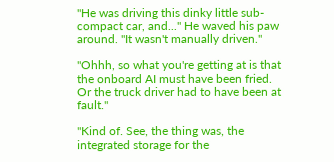"He was driving this dinky little sub-compact car, and..." He waved his paw around. "It wasn't manually driven."

"Ohhh, so what you're getting at is that the onboard AI must have been fried. Or the truck driver had to have been at fault."

"Kind of. See, the thing was, the integrated storage for the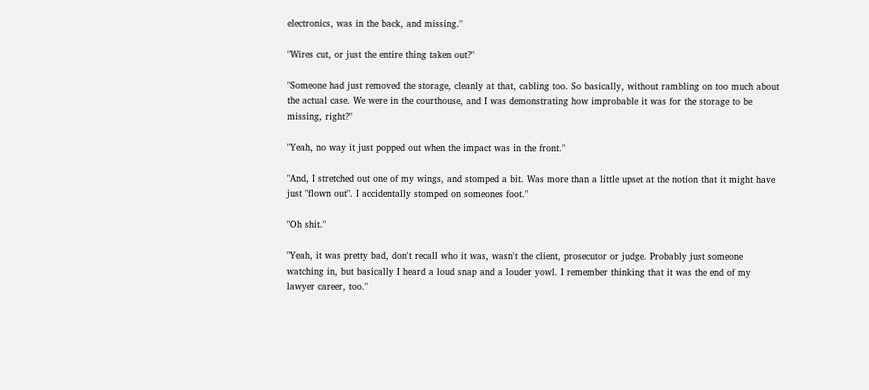electronics, was in the back, and missing."

"Wires cut, or just the entire thing taken out?"

"Someone had just removed the storage, cleanly at that, cabling too. So basically, without rambling on too much about the actual case. We were in the courthouse, and I was demonstrating how improbable it was for the storage to be missing, right?"

"Yeah, no way it just popped out when the impact was in the front."

"And, I stretched out one of my wings, and stomped a bit. Was more than a little upset at the notion that it might have just "flown out". I accidentally stomped on someones foot."

"Oh shit."

"Yeah, it was pretty bad, don't recall who it was, wasn't the client, prosecutor or judge. Probably just someone watching in, but basically I heard a loud snap and a louder yowl. I remember thinking that it was the end of my lawyer career, too."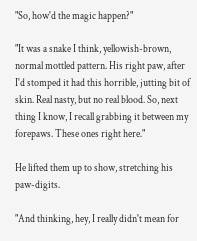"So, how'd the magic happen?"

"It was a snake I think, yellowish-brown, normal mottled pattern. His right paw, after I'd stomped it had this horrible, jutting bit of skin. Real nasty, but no real blood. So, next thing I know, I recall grabbing it between my forepaws. These ones right here."

He lifted them up to show, stretching his paw-digits.

"And thinking, hey, I really didn't mean for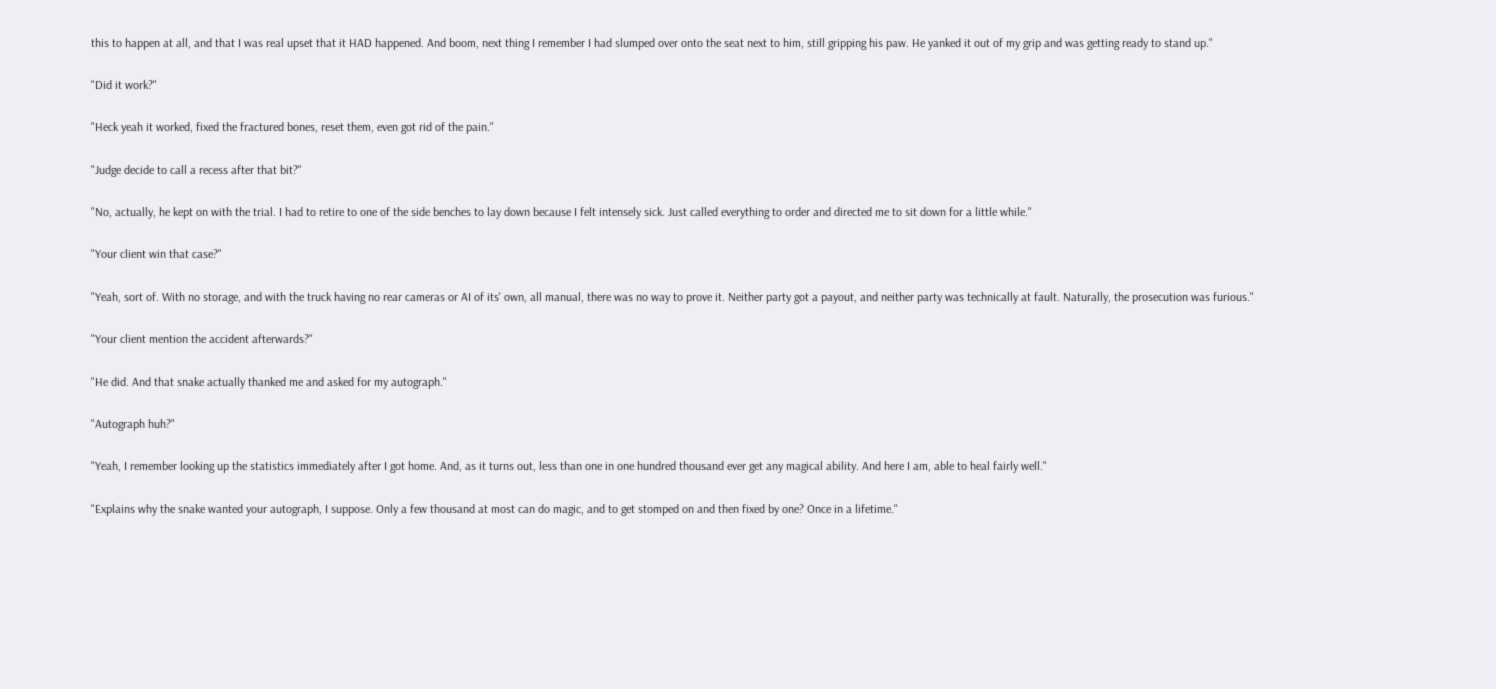this to happen at all, and that I was real upset that it HAD happened. And boom, next thing I remember I had slumped over onto the seat next to him, still gripping his paw. He yanked it out of my grip and was getting ready to stand up."

"Did it work?"

"Heck yeah it worked, fixed the fractured bones, reset them, even got rid of the pain."

"Judge decide to call a recess after that bit?"

"No, actually, he kept on with the trial. I had to retire to one of the side benches to lay down because I felt intensely sick. Just called everything to order and directed me to sit down for a little while."

"Your client win that case?"

"Yeah, sort of. With no storage, and with the truck having no rear cameras or AI of its' own, all manual, there was no way to prove it. Neither party got a payout, and neither party was technically at fault. Naturally, the prosecution was furious."

"Your client mention the accident afterwards?"

"He did. And that snake actually thanked me and asked for my autograph."

"Autograph huh?"

"Yeah, I remember looking up the statistics immediately after I got home. And, as it turns out, less than one in one hundred thousand ever get any magical ability. And here I am, able to heal fairly well."

"Explains why the snake wanted your autograph, I suppose. Only a few thousand at most can do magic, and to get stomped on and then fixed by one? Once in a lifetime."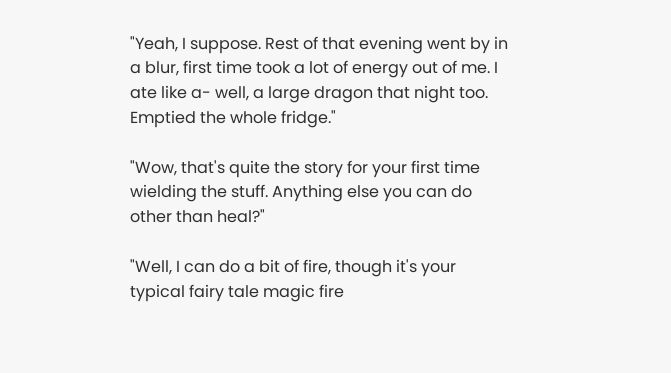"Yeah, I suppose. Rest of that evening went by in a blur, first time took a lot of energy out of me. I ate like a- well, a large dragon that night too. Emptied the whole fridge."

"Wow, that's quite the story for your first time wielding the stuff. Anything else you can do other than heal?"

"Well, I can do a bit of fire, though it's your typical fairy tale magic fire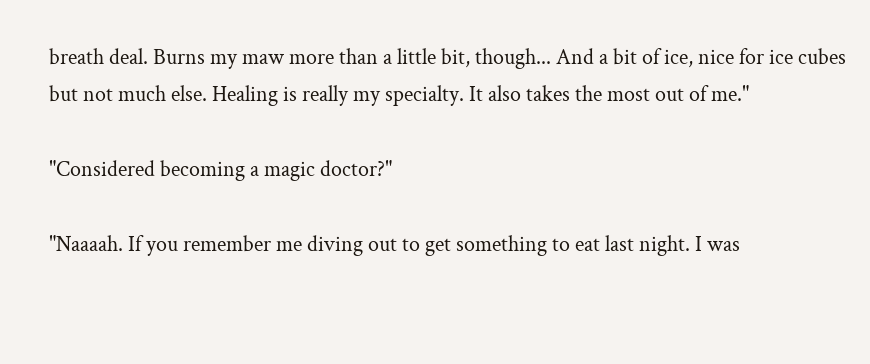breath deal. Burns my maw more than a little bit, though... And a bit of ice, nice for ice cubes but not much else. Healing is really my specialty. It also takes the most out of me."

"Considered becoming a magic doctor?"

"Naaaah. If you remember me diving out to get something to eat last night. I was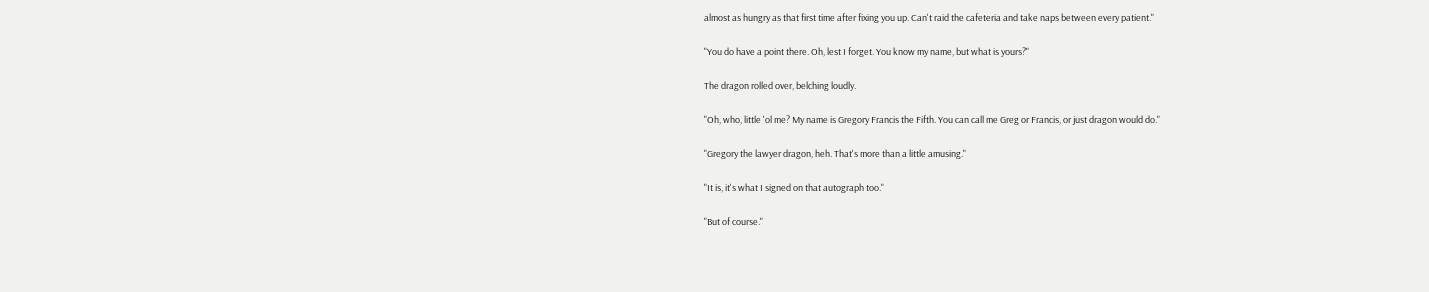almost as hungry as that first time after fixing you up. Can't raid the cafeteria and take naps between every patient."

"You do have a point there. Oh, lest I forget. You know my name, but what is yours?"

The dragon rolled over, belching loudly.

"Oh, who, little 'ol me? My name is Gregory Francis the Fifth. You can call me Greg or Francis, or just dragon would do."

"Gregory the lawyer dragon, heh. That's more than a little amusing."

"It is, it's what I signed on that autograph too."

"But of course."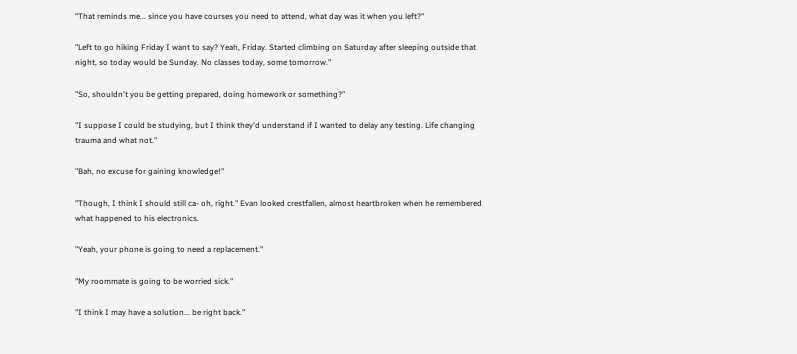"That reminds me... since you have courses you need to attend, what day was it when you left?"

"Left to go hiking Friday I want to say? Yeah, Friday. Started climbing on Saturday after sleeping outside that night, so today would be Sunday. No classes today, some tomorrow."

"So, shouldn't you be getting prepared, doing homework or something?"

"I suppose I could be studying, but I think they'd understand if I wanted to delay any testing. Life changing trauma and what not."

"Bah, no excuse for gaining knowledge!"

"Though, I think I should still ca- oh, right." Evan looked crestfallen, almost heartbroken when he remembered what happened to his electronics.

"Yeah, your phone is going to need a replacement."

"My roommate is going to be worried sick."

"I think I may have a solution... be right back."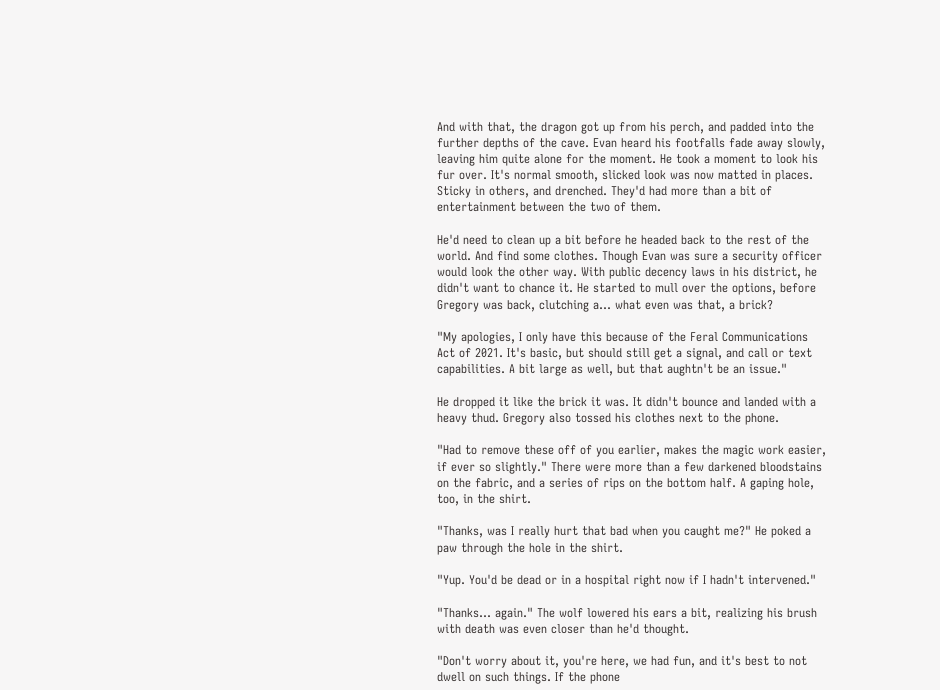And with that, the dragon got up from his perch, and padded into the further depths of the cave. Evan heard his footfalls fade away slowly, leaving him quite alone for the moment. He took a moment to look his fur over. It's normal smooth, slicked look was now matted in places. Sticky in others, and drenched. They'd had more than a bit of entertainment between the two of them.

He'd need to clean up a bit before he headed back to the rest of the world. And find some clothes. Though Evan was sure a security officer would look the other way. With public decency laws in his district, he didn't want to chance it. He started to mull over the options, before Gregory was back, clutching a... what even was that, a brick?

"My apologies, I only have this because of the Feral Communications Act of 2021. It's basic, but should still get a signal, and call or text capabilities. A bit large as well, but that aughtn't be an issue."

He dropped it like the brick it was. It didn't bounce and landed with a heavy thud. Gregory also tossed his clothes next to the phone.

"Had to remove these off of you earlier, makes the magic work easier, if ever so slightly." There were more than a few darkened bloodstains on the fabric, and a series of rips on the bottom half. A gaping hole, too, in the shirt.

"Thanks, was I really hurt that bad when you caught me?" He poked a paw through the hole in the shirt.

"Yup. You'd be dead or in a hospital right now if I hadn't intervened."

"Thanks... again." The wolf lowered his ears a bit, realizing his brush with death was even closer than he'd thought.

"Don't worry about it, you're here, we had fun, and it's best to not dwell on such things. If the phone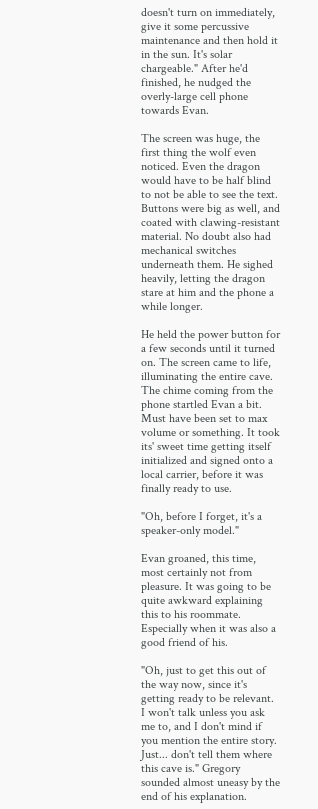doesn't turn on immediately, give it some percussive maintenance and then hold it in the sun. It's solar chargeable." After he'd finished, he nudged the overly-large cell phone towards Evan.

The screen was huge, the first thing the wolf even noticed. Even the dragon would have to be half blind to not be able to see the text. Buttons were big as well, and coated with clawing-resistant material. No doubt also had mechanical switches underneath them. He sighed heavily, letting the dragon stare at him and the phone a while longer.

He held the power button for a few seconds until it turned on. The screen came to life, illuminating the entire cave. The chime coming from the phone startled Evan a bit. Must have been set to max volume or something. It took its' sweet time getting itself initialized and signed onto a local carrier, before it was finally ready to use.

"Oh, before I forget, it's a speaker-only model."

Evan groaned, this time, most certainly not from pleasure. It was going to be quite awkward explaining this to his roommate. Especially when it was also a good friend of his.

"Oh, just to get this out of the way now, since it's getting ready to be relevant. I won't talk unless you ask me to, and I don't mind if you mention the entire story. Just... don't tell them where this cave is." Gregory sounded almost uneasy by the end of his explanation.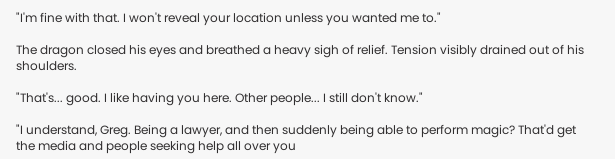"I'm fine with that. I won't reveal your location unless you wanted me to."

The dragon closed his eyes and breathed a heavy sigh of relief. Tension visibly drained out of his shoulders.

"That's... good. I like having you here. Other people... I still don't know."

"I understand, Greg. Being a lawyer, and then suddenly being able to perform magic? That'd get the media and people seeking help all over you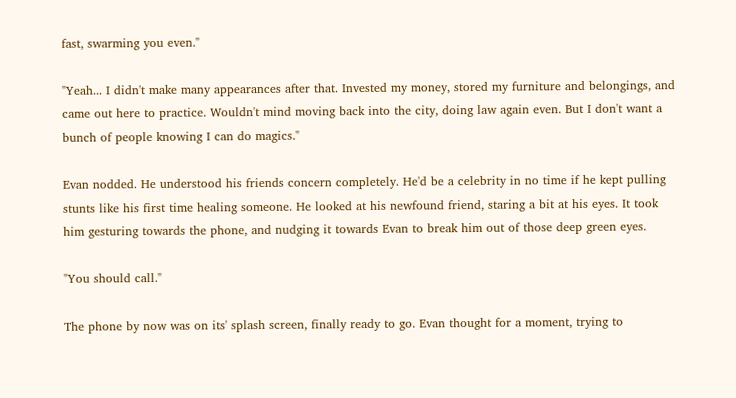fast, swarming you even."

"Yeah... I didn't make many appearances after that. Invested my money, stored my furniture and belongings, and came out here to practice. Wouldn't mind moving back into the city, doing law again even. But I don't want a bunch of people knowing I can do magics."

Evan nodded. He understood his friends concern completely. He'd be a celebrity in no time if he kept pulling stunts like his first time healing someone. He looked at his newfound friend, staring a bit at his eyes. It took him gesturing towards the phone, and nudging it towards Evan to break him out of those deep green eyes.

"You should call."

The phone by now was on its' splash screen, finally ready to go. Evan thought for a moment, trying to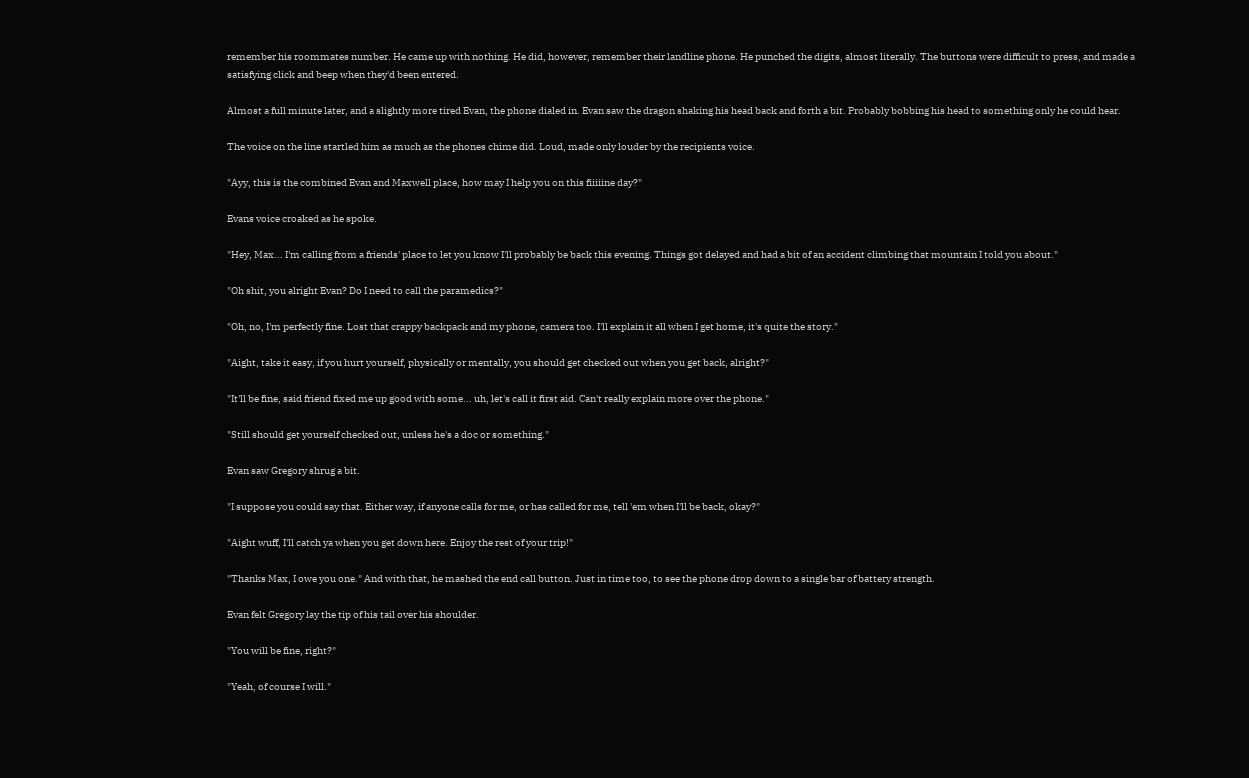remember his roommates number. He came up with nothing. He did, however, remember their landline phone. He punched the digits, almost literally. The buttons were difficult to press, and made a satisfying click and beep when they'd been entered.

Almost a full minute later, and a slightly more tired Evan, the phone dialed in. Evan saw the dragon shaking his head back and forth a bit. Probably bobbing his head to something only he could hear.

The voice on the line startled him as much as the phones chime did. Loud, made only louder by the recipients voice.

"Ayy, this is the combined Evan and Maxwell place, how may I help you on this fiiiiine day?"

Evans voice croaked as he spoke.

"Hey, Max... I'm calling from a friends' place to let you know I'll probably be back this evening. Things got delayed and had a bit of an accident climbing that mountain I told you about."

"Oh shit, you alright Evan? Do I need to call the paramedics?"

"Oh, no, I'm perfectly fine. Lost that crappy backpack and my phone, camera too. I'll explain it all when I get home, it's quite the story."

"Aight, take it easy, if you hurt yourself, physically or mentally, you should get checked out when you get back, alright?"

"It'll be fine, said friend fixed me up good with some... uh, let's call it first aid. Can't really explain more over the phone."

"Still should get yourself checked out, unless he's a doc or something."

Evan saw Gregory shrug a bit.

"I suppose you could say that. Either way, if anyone calls for me, or has called for me, tell 'em when I'll be back, okay?"

"Aight wuff, I'll catch ya when you get down here. Enjoy the rest of your trip!"

"Thanks Max, I owe you one." And with that, he mashed the end call button. Just in time too, to see the phone drop down to a single bar of battery strength.

Evan felt Gregory lay the tip of his tail over his shoulder.

"You will be fine, right?"

"Yeah, of course I will."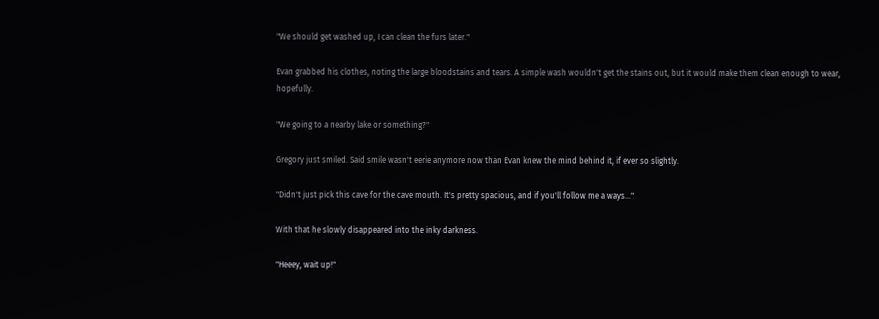"We should get washed up, I can clean the furs later."

Evan grabbed his clothes, noting the large bloodstains and tears. A simple wash wouldn't get the stains out, but it would make them clean enough to wear, hopefully.

"We going to a nearby lake or something?"

Gregory just smiled. Said smile wasn't eerie anymore now than Evan knew the mind behind it, if ever so slightly.

"Didn't just pick this cave for the cave mouth. It's pretty spacious, and if you'll follow me a ways..."

With that he slowly disappeared into the inky darkness.

"Heeey, wait up!"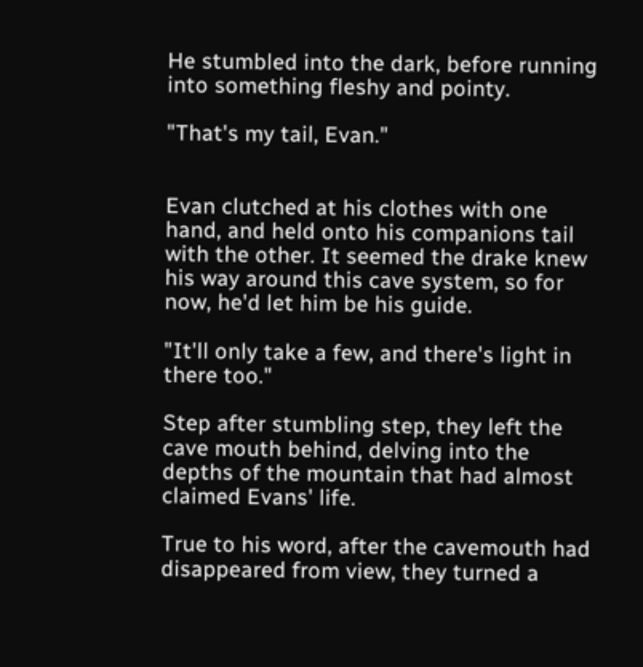He stumbled into the dark, before running into something fleshy and pointy.

"That's my tail, Evan."


Evan clutched at his clothes with one hand, and held onto his companions tail with the other. It seemed the drake knew his way around this cave system, so for now, he'd let him be his guide.

"It'll only take a few, and there's light in there too."

Step after stumbling step, they left the cave mouth behind, delving into the depths of the mountain that had almost claimed Evans' life.

True to his word, after the cavemouth had disappeared from view, they turned a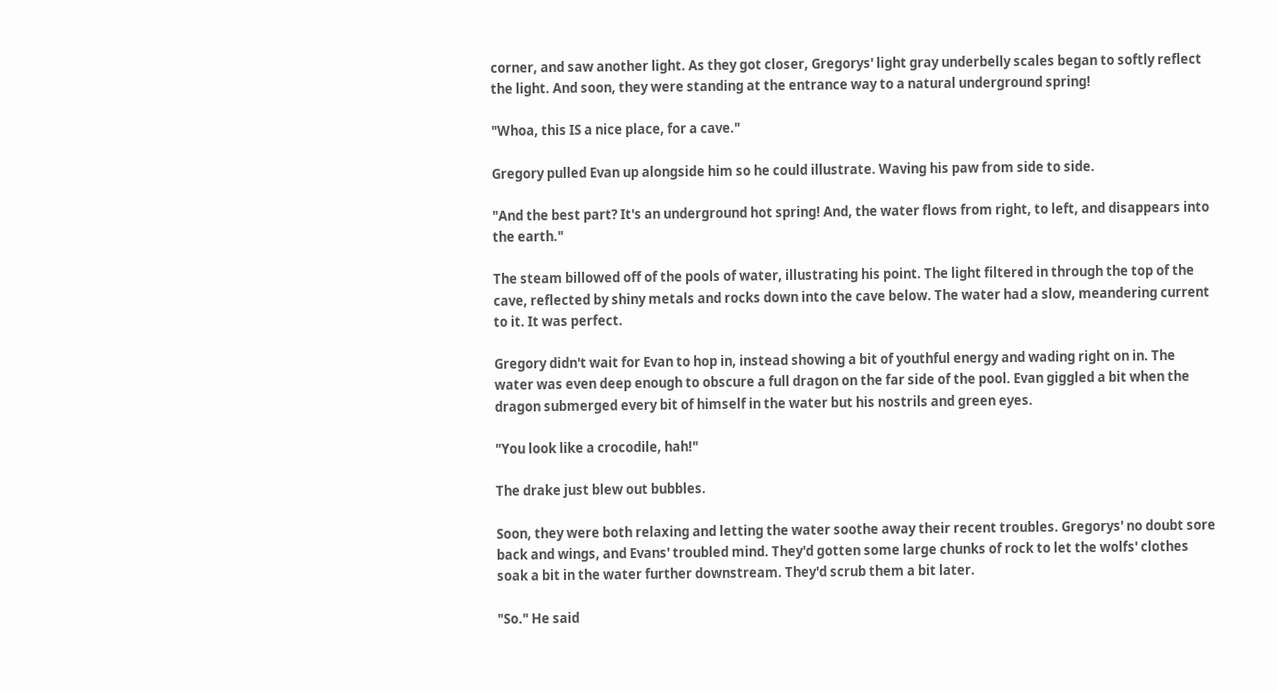corner, and saw another light. As they got closer, Gregorys' light gray underbelly scales began to softly reflect the light. And soon, they were standing at the entrance way to a natural underground spring!

"Whoa, this IS a nice place, for a cave."

Gregory pulled Evan up alongside him so he could illustrate. Waving his paw from side to side.

"And the best part? It's an underground hot spring! And, the water flows from right, to left, and disappears into the earth."

The steam billowed off of the pools of water, illustrating his point. The light filtered in through the top of the cave, reflected by shiny metals and rocks down into the cave below. The water had a slow, meandering current to it. It was perfect.

Gregory didn't wait for Evan to hop in, instead showing a bit of youthful energy and wading right on in. The water was even deep enough to obscure a full dragon on the far side of the pool. Evan giggled a bit when the dragon submerged every bit of himself in the water but his nostrils and green eyes.

"You look like a crocodile, hah!"

The drake just blew out bubbles.

Soon, they were both relaxing and letting the water soothe away their recent troubles. Gregorys' no doubt sore back and wings, and Evans' troubled mind. They'd gotten some large chunks of rock to let the wolfs' clothes soak a bit in the water further downstream. They'd scrub them a bit later.

"So." He said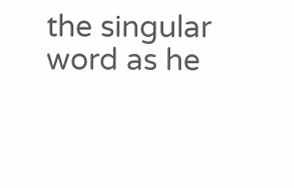the singular word as he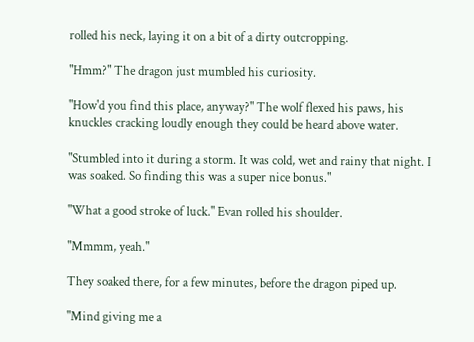rolled his neck, laying it on a bit of a dirty outcropping.

"Hmm?" The dragon just mumbled his curiosity.

"How'd you find this place, anyway?" The wolf flexed his paws, his knuckles cracking loudly enough they could be heard above water.

"Stumbled into it during a storm. It was cold, wet and rainy that night. I was soaked. So finding this was a super nice bonus."

"What a good stroke of luck." Evan rolled his shoulder.

"Mmmm, yeah."

They soaked there, for a few minutes, before the dragon piped up.

"Mind giving me a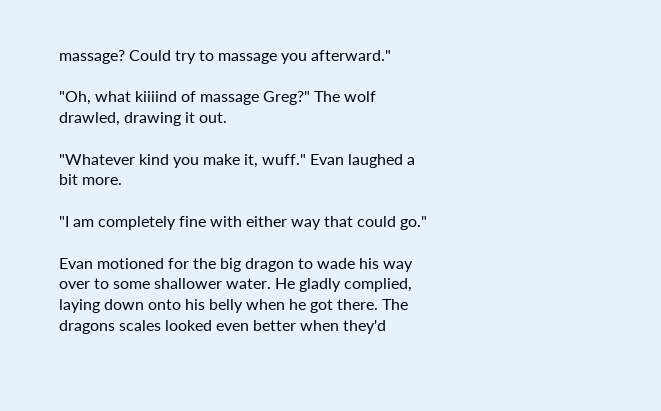massage? Could try to massage you afterward."

"Oh, what kiiiind of massage Greg?" The wolf drawled, drawing it out.

"Whatever kind you make it, wuff." Evan laughed a bit more.

"I am completely fine with either way that could go."

Evan motioned for the big dragon to wade his way over to some shallower water. He gladly complied, laying down onto his belly when he got there. The dragons scales looked even better when they'd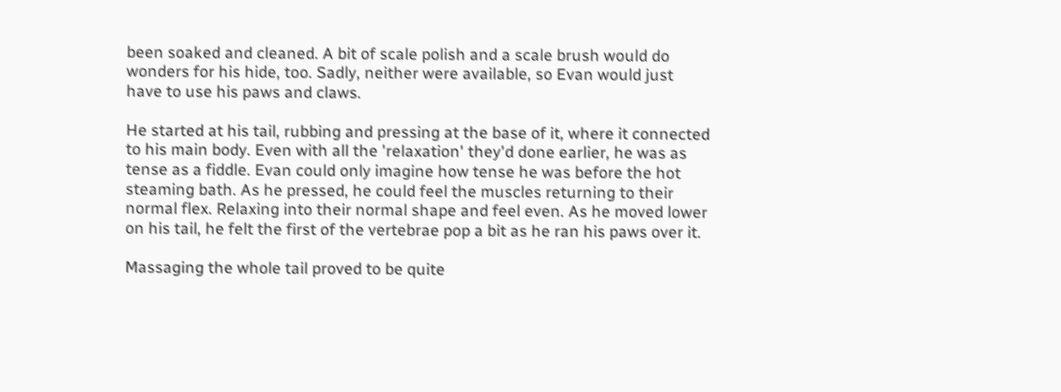been soaked and cleaned. A bit of scale polish and a scale brush would do wonders for his hide, too. Sadly, neither were available, so Evan would just have to use his paws and claws.

He started at his tail, rubbing and pressing at the base of it, where it connected to his main body. Even with all the 'relaxation' they'd done earlier, he was as tense as a fiddle. Evan could only imagine how tense he was before the hot steaming bath. As he pressed, he could feel the muscles returning to their normal flex. Relaxing into their normal shape and feel even. As he moved lower on his tail, he felt the first of the vertebrae pop a bit as he ran his paws over it.

Massaging the whole tail proved to be quite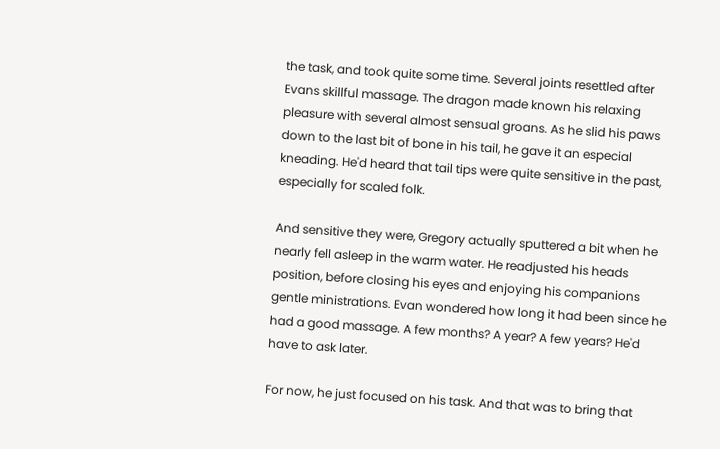the task, and took quite some time. Several joints resettled after Evans skillful massage. The dragon made known his relaxing pleasure with several almost sensual groans. As he slid his paws down to the last bit of bone in his tail, he gave it an especial kneading. He'd heard that tail tips were quite sensitive in the past, especially for scaled folk.

And sensitive they were, Gregory actually sputtered a bit when he nearly fell asleep in the warm water. He readjusted his heads position, before closing his eyes and enjoying his companions gentle ministrations. Evan wondered how long it had been since he had a good massage. A few months? A year? A few years? He'd have to ask later.

For now, he just focused on his task. And that was to bring that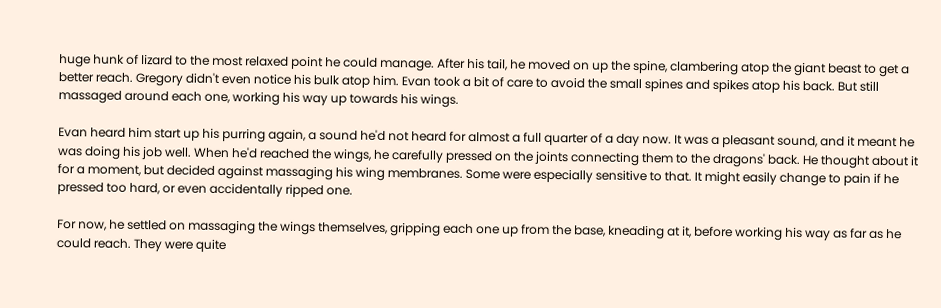huge hunk of lizard to the most relaxed point he could manage. After his tail, he moved on up the spine, clambering atop the giant beast to get a better reach. Gregory didn't even notice his bulk atop him. Evan took a bit of care to avoid the small spines and spikes atop his back. But still massaged around each one, working his way up towards his wings.

Evan heard him start up his purring again, a sound he'd not heard for almost a full quarter of a day now. It was a pleasant sound, and it meant he was doing his job well. When he'd reached the wings, he carefully pressed on the joints connecting them to the dragons' back. He thought about it for a moment, but decided against massaging his wing membranes. Some were especially sensitive to that. It might easily change to pain if he pressed too hard, or even accidentally ripped one.

For now, he settled on massaging the wings themselves, gripping each one up from the base, kneading at it, before working his way as far as he could reach. They were quite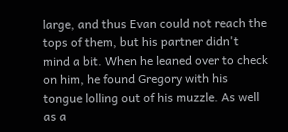large, and thus Evan could not reach the tops of them, but his partner didn't mind a bit. When he leaned over to check on him, he found Gregory with his tongue lolling out of his muzzle. As well as a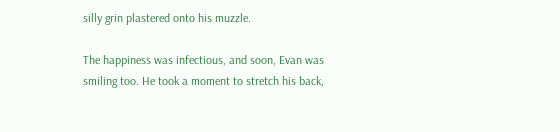silly grin plastered onto his muzzle.

The happiness was infectious, and soon, Evan was smiling too. He took a moment to stretch his back,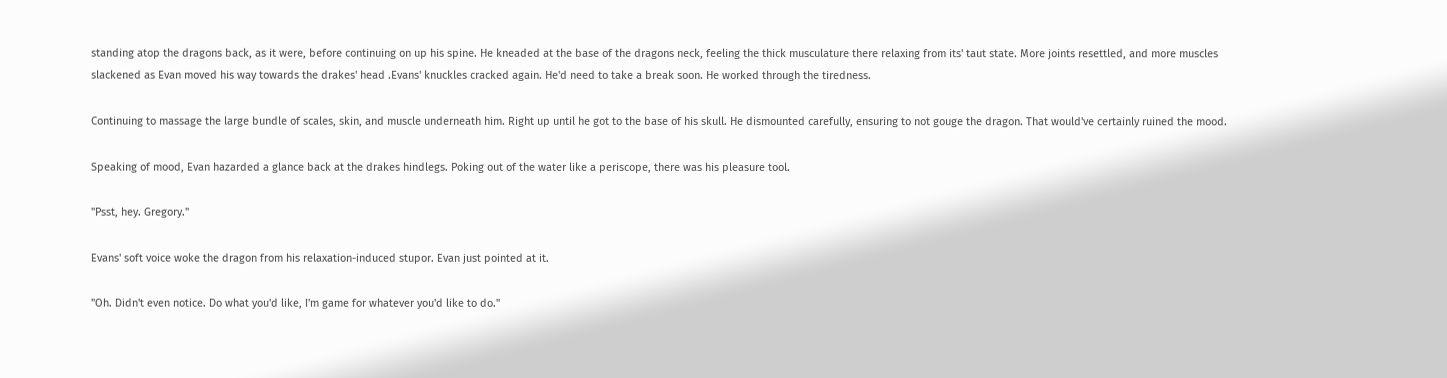standing atop the dragons back, as it were, before continuing on up his spine. He kneaded at the base of the dragons neck, feeling the thick musculature there relaxing from its' taut state. More joints resettled, and more muscles slackened as Evan moved his way towards the drakes' head .Evans' knuckles cracked again. He'd need to take a break soon. He worked through the tiredness.

Continuing to massage the large bundle of scales, skin, and muscle underneath him. Right up until he got to the base of his skull. He dismounted carefully, ensuring to not gouge the dragon. That would've certainly ruined the mood.

Speaking of mood, Evan hazarded a glance back at the drakes hindlegs. Poking out of the water like a periscope, there was his pleasure tool.

"Psst, hey. Gregory."

Evans' soft voice woke the dragon from his relaxation-induced stupor. Evan just pointed at it.

"Oh. Didn't even notice. Do what you'd like, I'm game for whatever you'd like to do."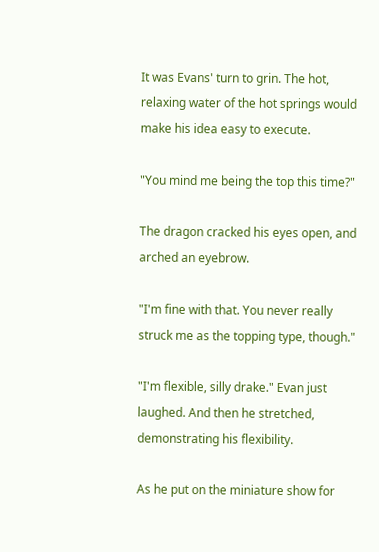It was Evans' turn to grin. The hot, relaxing water of the hot springs would make his idea easy to execute.

"You mind me being the top this time?"

The dragon cracked his eyes open, and arched an eyebrow.

"I'm fine with that. You never really struck me as the topping type, though."

"I'm flexible, silly drake." Evan just laughed. And then he stretched, demonstrating his flexibility.

As he put on the miniature show for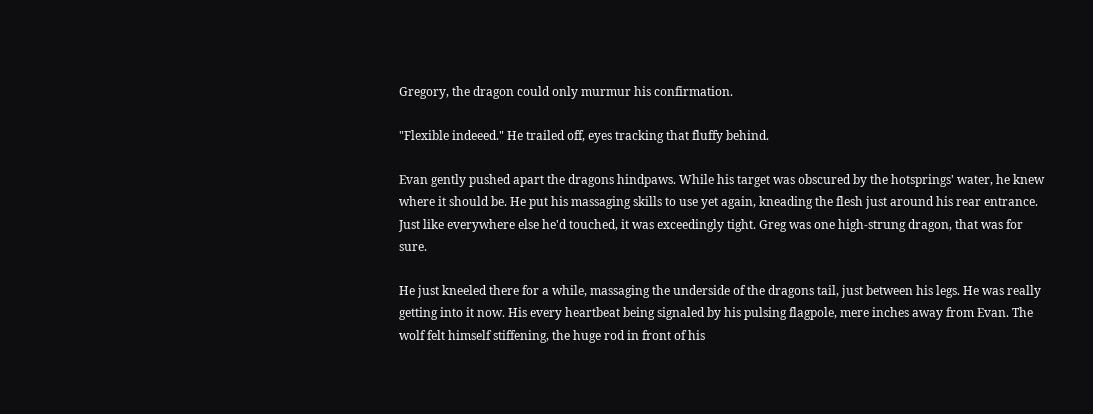Gregory, the dragon could only murmur his confirmation.

"Flexible indeeed." He trailed off, eyes tracking that fluffy behind.

Evan gently pushed apart the dragons hindpaws. While his target was obscured by the hotsprings' water, he knew where it should be. He put his massaging skills to use yet again, kneading the flesh just around his rear entrance. Just like everywhere else he'd touched, it was exceedingly tight. Greg was one high-strung dragon, that was for sure.

He just kneeled there for a while, massaging the underside of the dragons tail, just between his legs. He was really getting into it now. His every heartbeat being signaled by his pulsing flagpole, mere inches away from Evan. The wolf felt himself stiffening, the huge rod in front of his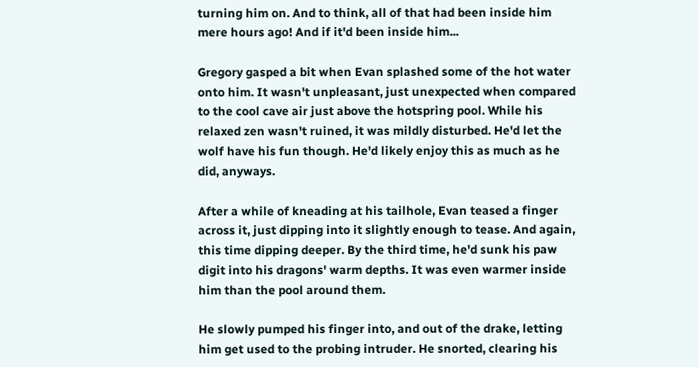turning him on. And to think, all of that had been inside him mere hours ago! And if it'd been inside him...

Gregory gasped a bit when Evan splashed some of the hot water onto him. It wasn't unpleasant, just unexpected when compared to the cool cave air just above the hotspring pool. While his relaxed zen wasn't ruined, it was mildly disturbed. He'd let the wolf have his fun though. He'd likely enjoy this as much as he did, anyways.

After a while of kneading at his tailhole, Evan teased a finger across it, just dipping into it slightly enough to tease. And again, this time dipping deeper. By the third time, he'd sunk his paw digit into his dragons' warm depths. It was even warmer inside him than the pool around them.

He slowly pumped his finger into, and out of the drake, letting him get used to the probing intruder. He snorted, clearing his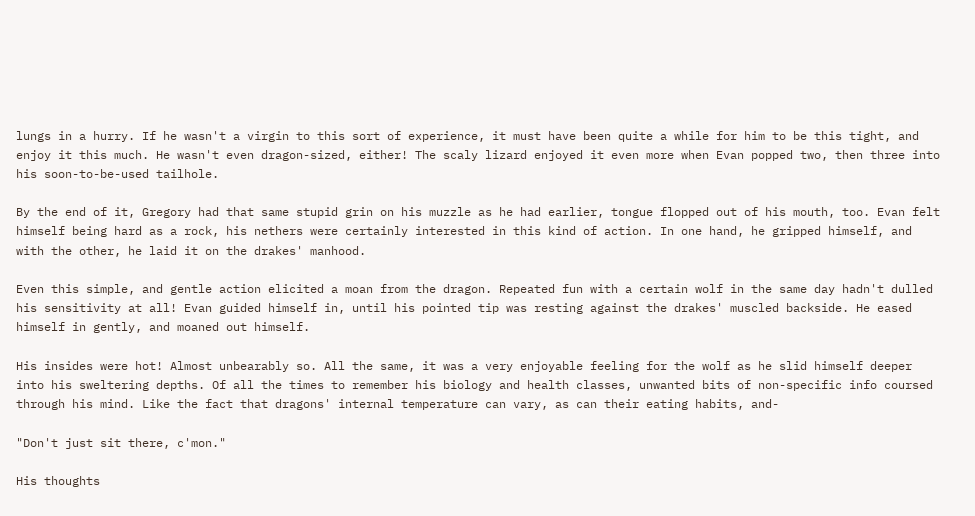lungs in a hurry. If he wasn't a virgin to this sort of experience, it must have been quite a while for him to be this tight, and enjoy it this much. He wasn't even dragon-sized, either! The scaly lizard enjoyed it even more when Evan popped two, then three into his soon-to-be-used tailhole.

By the end of it, Gregory had that same stupid grin on his muzzle as he had earlier, tongue flopped out of his mouth, too. Evan felt himself being hard as a rock, his nethers were certainly interested in this kind of action. In one hand, he gripped himself, and with the other, he laid it on the drakes' manhood.

Even this simple, and gentle action elicited a moan from the dragon. Repeated fun with a certain wolf in the same day hadn't dulled his sensitivity at all! Evan guided himself in, until his pointed tip was resting against the drakes' muscled backside. He eased himself in gently, and moaned out himself.

His insides were hot! Almost unbearably so. All the same, it was a very enjoyable feeling for the wolf as he slid himself deeper into his sweltering depths. Of all the times to remember his biology and health classes, unwanted bits of non-specific info coursed through his mind. Like the fact that dragons' internal temperature can vary, as can their eating habits, and-

"Don't just sit there, c'mon."

His thoughts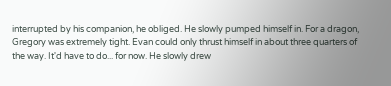interrupted by his companion, he obliged. He slowly pumped himself in. For a dragon, Gregory was extremely tight. Evan could only thrust himself in about three quarters of the way. It'd have to do... for now. He slowly drew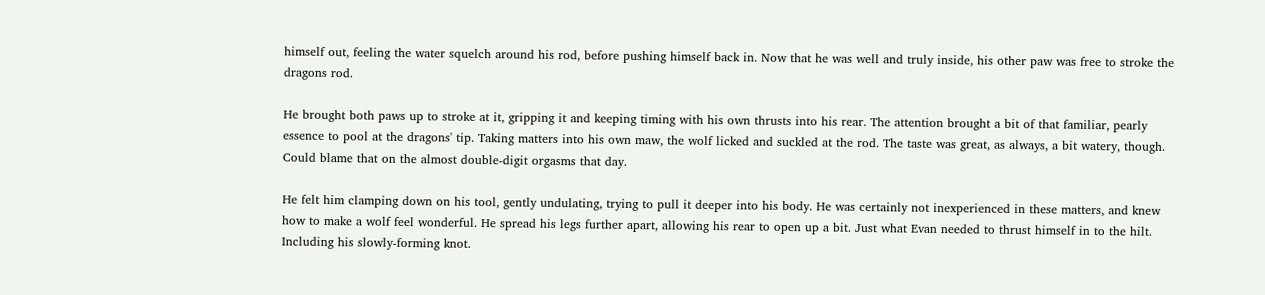himself out, feeling the water squelch around his rod, before pushing himself back in. Now that he was well and truly inside, his other paw was free to stroke the dragons rod.

He brought both paws up to stroke at it, gripping it and keeping timing with his own thrusts into his rear. The attention brought a bit of that familiar, pearly essence to pool at the dragons' tip. Taking matters into his own maw, the wolf licked and suckled at the rod. The taste was great, as always, a bit watery, though. Could blame that on the almost double-digit orgasms that day.

He felt him clamping down on his tool, gently undulating, trying to pull it deeper into his body. He was certainly not inexperienced in these matters, and knew how to make a wolf feel wonderful. He spread his legs further apart, allowing his rear to open up a bit. Just what Evan needed to thrust himself in to the hilt. Including his slowly-forming knot.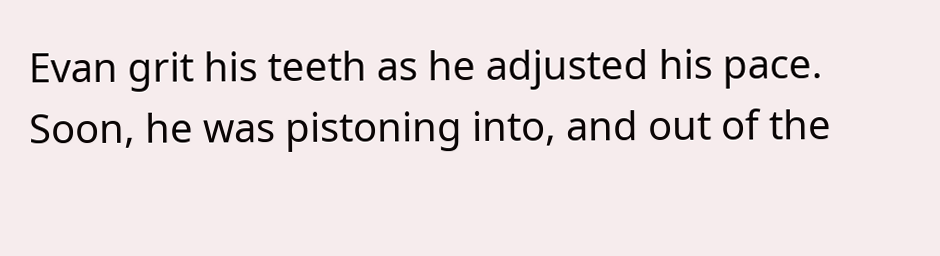Evan grit his teeth as he adjusted his pace. Soon, he was pistoning into, and out of the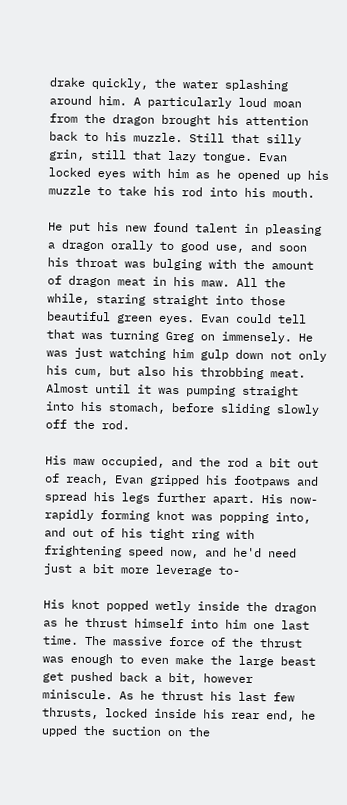drake quickly, the water splashing around him. A particularly loud moan from the dragon brought his attention back to his muzzle. Still that silly grin, still that lazy tongue. Evan locked eyes with him as he opened up his muzzle to take his rod into his mouth.

He put his new found talent in pleasing a dragon orally to good use, and soon his throat was bulging with the amount of dragon meat in his maw. All the while, staring straight into those beautiful green eyes. Evan could tell that was turning Greg on immensely. He was just watching him gulp down not only his cum, but also his throbbing meat. Almost until it was pumping straight into his stomach, before sliding slowly off the rod.

His maw occupied, and the rod a bit out of reach, Evan gripped his footpaws and spread his legs further apart. His now-rapidly forming knot was popping into, and out of his tight ring with frightening speed now, and he'd need just a bit more leverage to-

His knot popped wetly inside the dragon as he thrust himself into him one last time. The massive force of the thrust was enough to even make the large beast get pushed back a bit, however miniscule. As he thrust his last few thrusts, locked inside his rear end, he upped the suction on the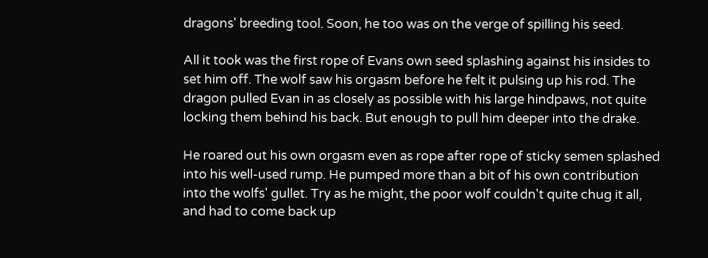dragons' breeding tool. Soon, he too was on the verge of spilling his seed.

All it took was the first rope of Evans own seed splashing against his insides to set him off. The wolf saw his orgasm before he felt it pulsing up his rod. The dragon pulled Evan in as closely as possible with his large hindpaws, not quite locking them behind his back. But enough to pull him deeper into the drake.

He roared out his own orgasm even as rope after rope of sticky semen splashed into his well-used rump. He pumped more than a bit of his own contribution into the wolfs' gullet. Try as he might, the poor wolf couldn't quite chug it all, and had to come back up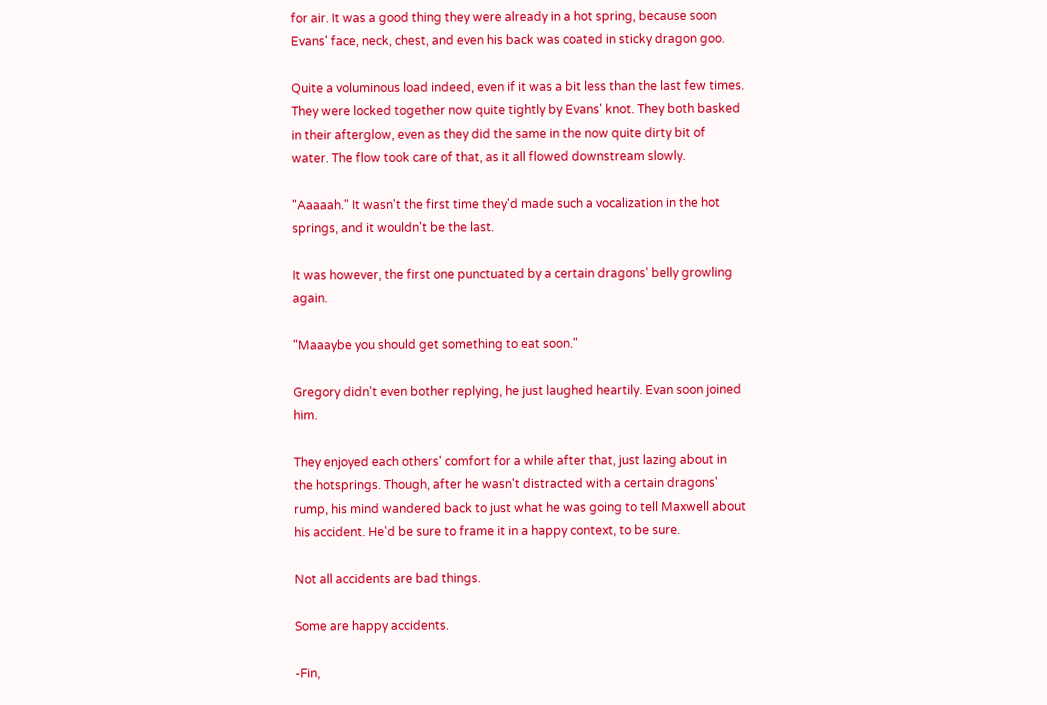for air. It was a good thing they were already in a hot spring, because soon Evans' face, neck, chest, and even his back was coated in sticky dragon goo.

Quite a voluminous load indeed, even if it was a bit less than the last few times. They were locked together now quite tightly by Evans' knot. They both basked in their afterglow, even as they did the same in the now quite dirty bit of water. The flow took care of that, as it all flowed downstream slowly.

"Aaaaah." It wasn't the first time they'd made such a vocalization in the hot springs, and it wouldn't be the last.

It was however, the first one punctuated by a certain dragons' belly growling again.

"Maaaybe you should get something to eat soon."

Gregory didn't even bother replying, he just laughed heartily. Evan soon joined him.

They enjoyed each others' comfort for a while after that, just lazing about in the hotsprings. Though, after he wasn't distracted with a certain dragons' rump, his mind wandered back to just what he was going to tell Maxwell about his accident. He'd be sure to frame it in a happy context, to be sure.

Not all accidents are bad things.

Some are happy accidents.

-Fin,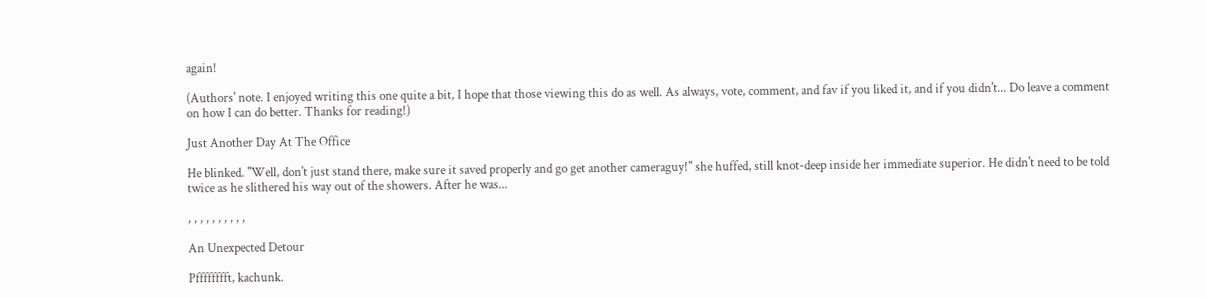again!

(Authors' note. I enjoyed writing this one quite a bit, I hope that those viewing this do as well. As always, vote, comment, and fav if you liked it, and if you didn't... Do leave a comment on how I can do better. Thanks for reading!)

Just Another Day At The Office

He blinked. "Well, don't just stand there, make sure it saved properly and go get another cameraguy!" she huffed, still knot-deep inside her immediate superior. He didn't need to be told twice as he slithered his way out of the showers. After he was...

, , , , , , , , , ,

An Unexpected Detour

Pfffffffft, kachunk.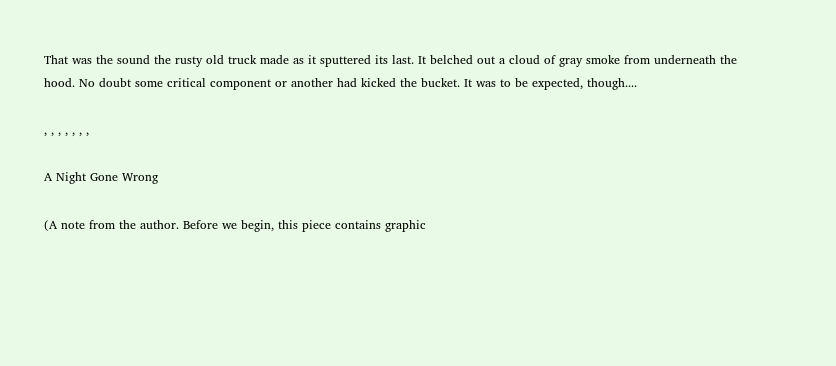That was the sound the rusty old truck made as it sputtered its last. It belched out a cloud of gray smoke from underneath the hood. No doubt some critical component or another had kicked the bucket. It was to be expected, though....

, , , , , , ,

A Night Gone Wrong

(A note from the author. Before we begin, this piece contains graphic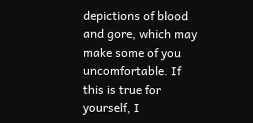depictions of blood and gore, which may make some of you uncomfortable. If this is true for yourself, I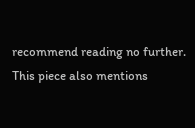recommend reading no further. This piece also mentions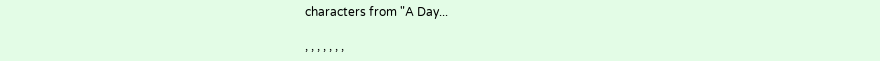characters from "A Day...

, , , , , , ,